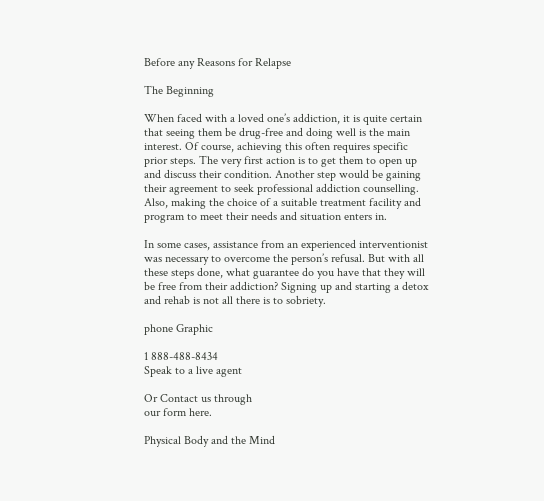Before any Reasons for Relapse

The Beginning

When faced with a loved one’s addiction, it is quite certain that seeing them be drug-free and doing well is the main interest. Of course, achieving this often requires specific prior steps. The very first action is to get them to open up and discuss their condition. Another step would be gaining their agreement to seek professional addiction counselling. Also, making the choice of a suitable treatment facility and program to meet their needs and situation enters in.

In some cases, assistance from an experienced interventionist was necessary to overcome the person’s refusal. But with all these steps done, what guarantee do you have that they will be free from their addiction? Signing up and starting a detox and rehab is not all there is to sobriety.

phone Graphic

1 888-488-8434
Speak to a live agent

Or Contact us through
our form here.

Physical Body and the Mind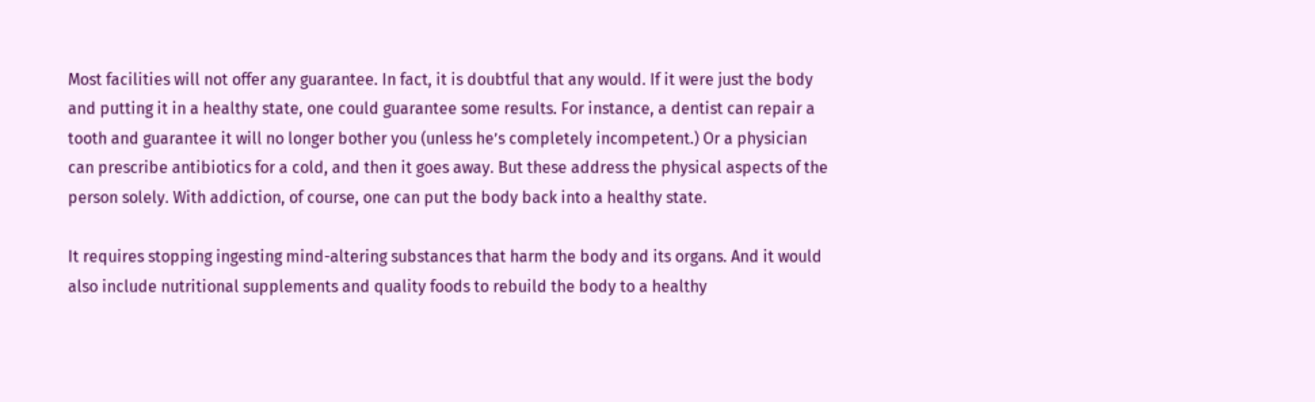Most facilities will not offer any guarantee. In fact, it is doubtful that any would. If it were just the body and putting it in a healthy state, one could guarantee some results. For instance, a dentist can repair a tooth and guarantee it will no longer bother you (unless he’s completely incompetent.) Or a physician can prescribe antibiotics for a cold, and then it goes away. But these address the physical aspects of the person solely. With addiction, of course, one can put the body back into a healthy state.

It requires stopping ingesting mind-altering substances that harm the body and its organs. And it would also include nutritional supplements and quality foods to rebuild the body to a healthy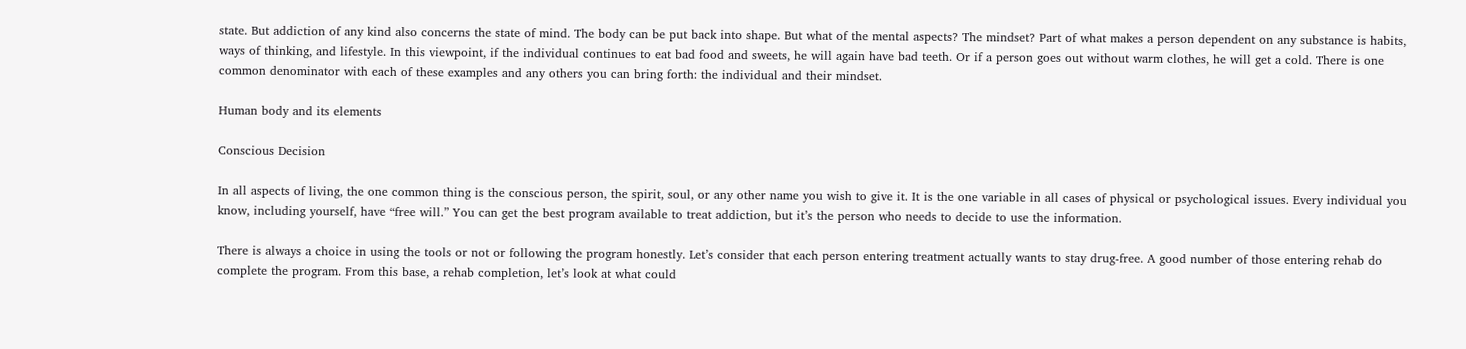state. But addiction of any kind also concerns the state of mind. The body can be put back into shape. But what of the mental aspects? The mindset? Part of what makes a person dependent on any substance is habits, ways of thinking, and lifestyle. In this viewpoint, if the individual continues to eat bad food and sweets, he will again have bad teeth. Or if a person goes out without warm clothes, he will get a cold. There is one common denominator with each of these examples and any others you can bring forth: the individual and their mindset.

Human body and its elements

Conscious Decision

In all aspects of living, the one common thing is the conscious person, the spirit, soul, or any other name you wish to give it. It is the one variable in all cases of physical or psychological issues. Every individual you know, including yourself, have “free will.” You can get the best program available to treat addiction, but it’s the person who needs to decide to use the information.

There is always a choice in using the tools or not or following the program honestly. Let’s consider that each person entering treatment actually wants to stay drug-free. A good number of those entering rehab do complete the program. From this base, a rehab completion, let’s look at what could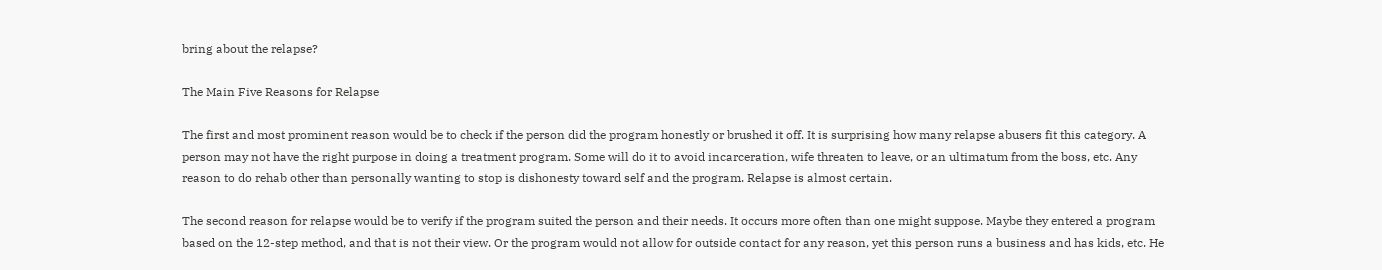bring about the relapse?

The Main Five Reasons for Relapse

The first and most prominent reason would be to check if the person did the program honestly or brushed it off. It is surprising how many relapse abusers fit this category. A person may not have the right purpose in doing a treatment program. Some will do it to avoid incarceration, wife threaten to leave, or an ultimatum from the boss, etc. Any reason to do rehab other than personally wanting to stop is dishonesty toward self and the program. Relapse is almost certain.

The second reason for relapse would be to verify if the program suited the person and their needs. It occurs more often than one might suppose. Maybe they entered a program based on the 12-step method, and that is not their view. Or the program would not allow for outside contact for any reason, yet this person runs a business and has kids, etc. He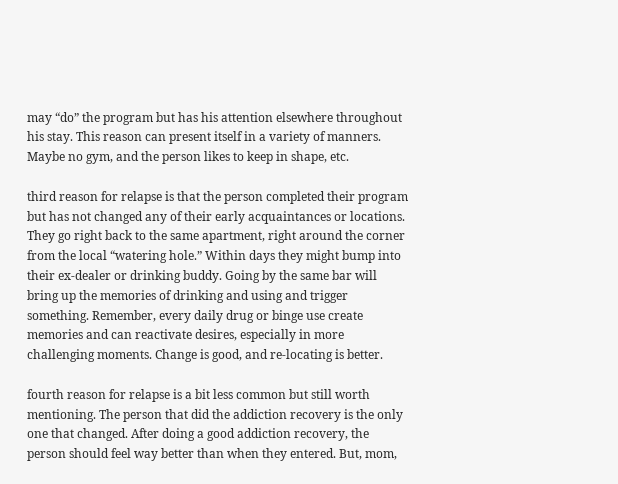may “do” the program but has his attention elsewhere throughout his stay. This reason can present itself in a variety of manners. Maybe no gym, and the person likes to keep in shape, etc.

third reason for relapse is that the person completed their program but has not changed any of their early acquaintances or locations. They go right back to the same apartment, right around the corner from the local “watering hole.” Within days they might bump into their ex-dealer or drinking buddy. Going by the same bar will bring up the memories of drinking and using and trigger something. Remember, every daily drug or binge use create memories and can reactivate desires, especially in more challenging moments. Change is good, and re-locating is better.

fourth reason for relapse is a bit less common but still worth mentioning. The person that did the addiction recovery is the only one that changed. After doing a good addiction recovery, the person should feel way better than when they entered. But, mom,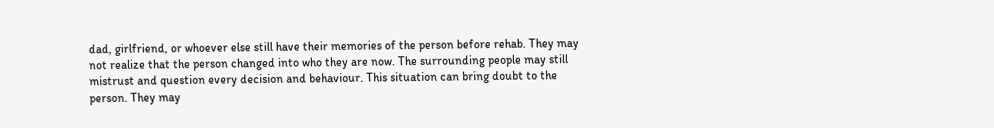dad, girlfriend, or whoever else still have their memories of the person before rehab. They may not realize that the person changed into who they are now. The surrounding people may still mistrust and question every decision and behaviour. This situation can bring doubt to the person. They may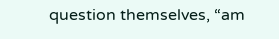question themselves, “am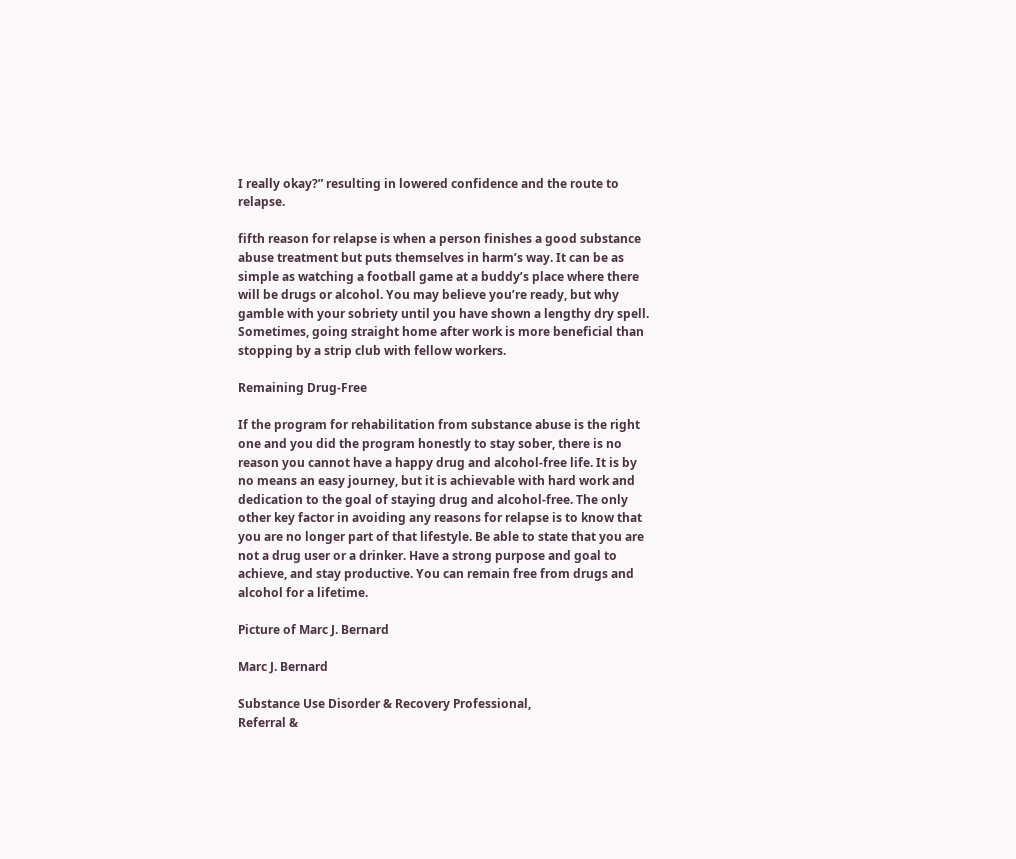I really okay?” resulting in lowered confidence and the route to relapse.

fifth reason for relapse is when a person finishes a good substance abuse treatment but puts themselves in harm’s way. It can be as simple as watching a football game at a buddy’s place where there will be drugs or alcohol. You may believe you’re ready, but why gamble with your sobriety until you have shown a lengthy dry spell. Sometimes, going straight home after work is more beneficial than stopping by a strip club with fellow workers.

Remaining Drug-Free

If the program for rehabilitation from substance abuse is the right one and you did the program honestly to stay sober, there is no reason you cannot have a happy drug and alcohol-free life. It is by no means an easy journey, but it is achievable with hard work and dedication to the goal of staying drug and alcohol-free. The only other key factor in avoiding any reasons for relapse is to know that you are no longer part of that lifestyle. Be able to state that you are not a drug user or a drinker. Have a strong purpose and goal to achieve, and stay productive. You can remain free from drugs and alcohol for a lifetime.

Picture of Marc J. Bernard

Marc J. Bernard

Substance Use Disorder & Recovery Professional,
Referral &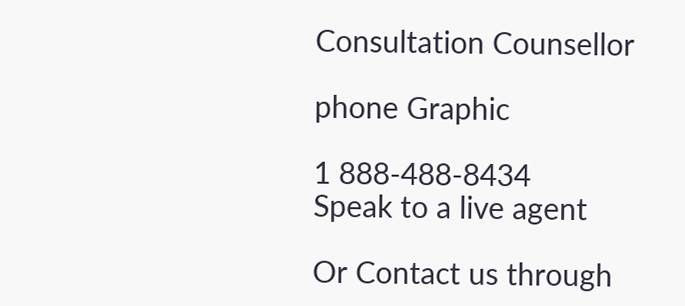Consultation Counsellor

phone Graphic

1 888-488-8434
Speak to a live agent

Or Contact us through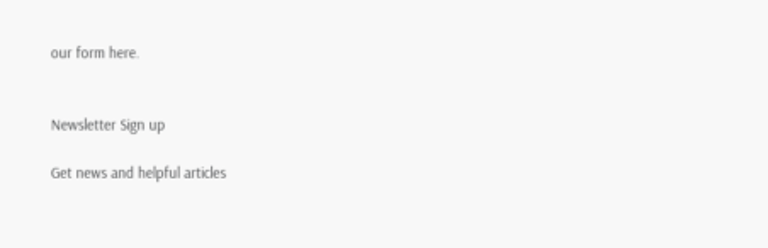our form here.


Newsletter Sign up

Get news and helpful articles